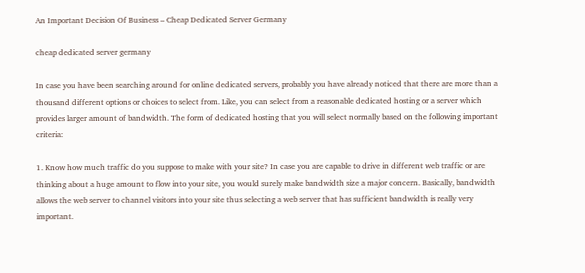An Important Decision Of Business – Cheap Dedicated Server Germany

cheap dedicated server germany

In case you have been searching around for online dedicated servers, probably you have already noticed that there are more than a thousand different options or choices to select from. Like, you can select from a reasonable dedicated hosting or a server which provides larger amount of bandwidth. The form of dedicated hosting that you will select normally based on the following important criteria:

1. Know how much traffic do you suppose to make with your site? In case you are capable to drive in different web traffic or are thinking about a huge amount to flow into your site, you would surely make bandwidth size a major concern. Basically, bandwidth allows the web server to channel visitors into your site thus selecting a web server that has sufficient bandwidth is really very important.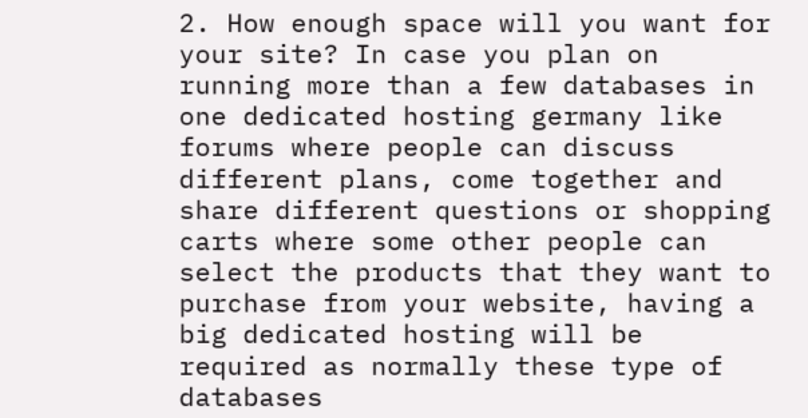2. How enough space will you want for your site? In case you plan on running more than a few databases in one dedicated hosting germany like forums where people can discuss different plans, come together and share different questions or shopping carts where some other people can select the products that they want to purchase from your website, having a big dedicated hosting will be required as normally these type of databases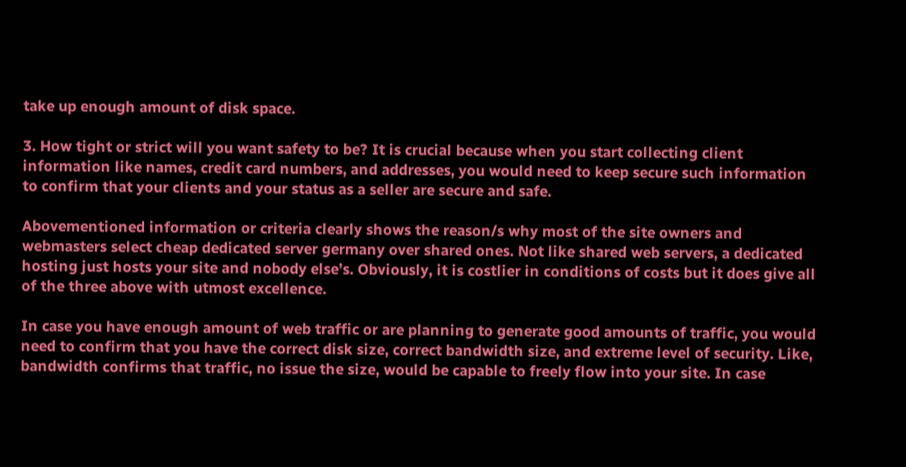take up enough amount of disk space.

3. How tight or strict will you want safety to be? It is crucial because when you start collecting client information like names, credit card numbers, and addresses, you would need to keep secure such information to confirm that your clients and your status as a seller are secure and safe.

Abovementioned information or criteria clearly shows the reason/s why most of the site owners and webmasters select cheap dedicated server germany over shared ones. Not like shared web servers, a dedicated hosting just hosts your site and nobody else’s. Obviously, it is costlier in conditions of costs but it does give all of the three above with utmost excellence.

In case you have enough amount of web traffic or are planning to generate good amounts of traffic, you would need to confirm that you have the correct disk size, correct bandwidth size, and extreme level of security. Like, bandwidth confirms that traffic, no issue the size, would be capable to freely flow into your site. In case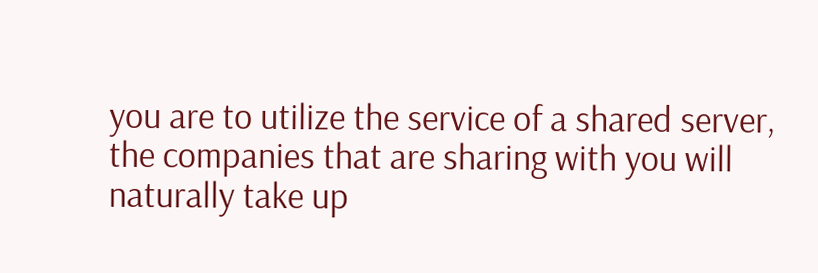you are to utilize the service of a shared server, the companies that are sharing with you will naturally take up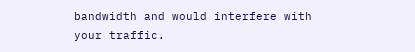bandwidth and would interfere with your traffic.